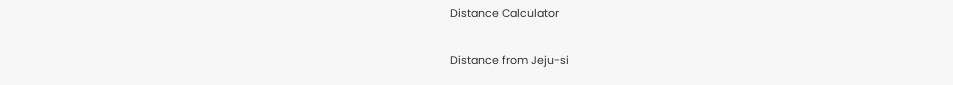Distance Calculator

Distance from Jeju-si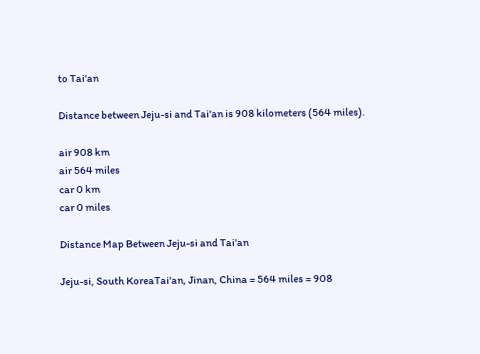to Tai'an

Distance between Jeju-si and Tai'an is 908 kilometers (564 miles).

air 908 km
air 564 miles
car 0 km
car 0 miles

Distance Map Between Jeju-si and Tai'an

Jeju-si, South KoreaTai'an, Jinan, China = 564 miles = 908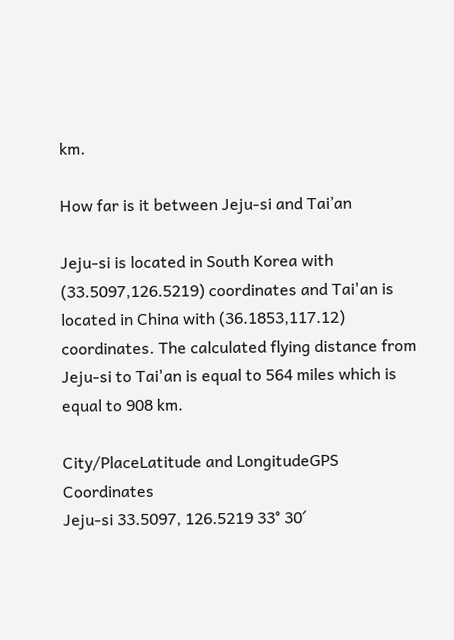km.

How far is it between Jeju-si and Tai’an

Jeju-si is located in South Korea with (33.5097,126.5219) coordinates and Tai'an is located in China with (36.1853,117.12) coordinates. The calculated flying distance from Jeju-si to Tai'an is equal to 564 miles which is equal to 908 km.

City/PlaceLatitude and LongitudeGPS Coordinates
Jeju-si 33.5097, 126.5219 33° 30´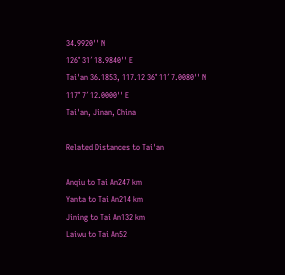34.9920'' N
126° 31´ 18.9840'' E
Tai'an 36.1853, 117.12 36° 11´ 7.0080'' N
117° 7´ 12.0000'' E
Tai'an, Jinan, China

Related Distances to Tai'an

Anqiu to Tai An247 km
Yanta to Tai An214 km
Jining to Tai An132 km
Laiwu to Tai An52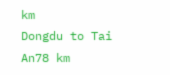km
Dongdu to Tai An78 km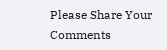Please Share Your Comments